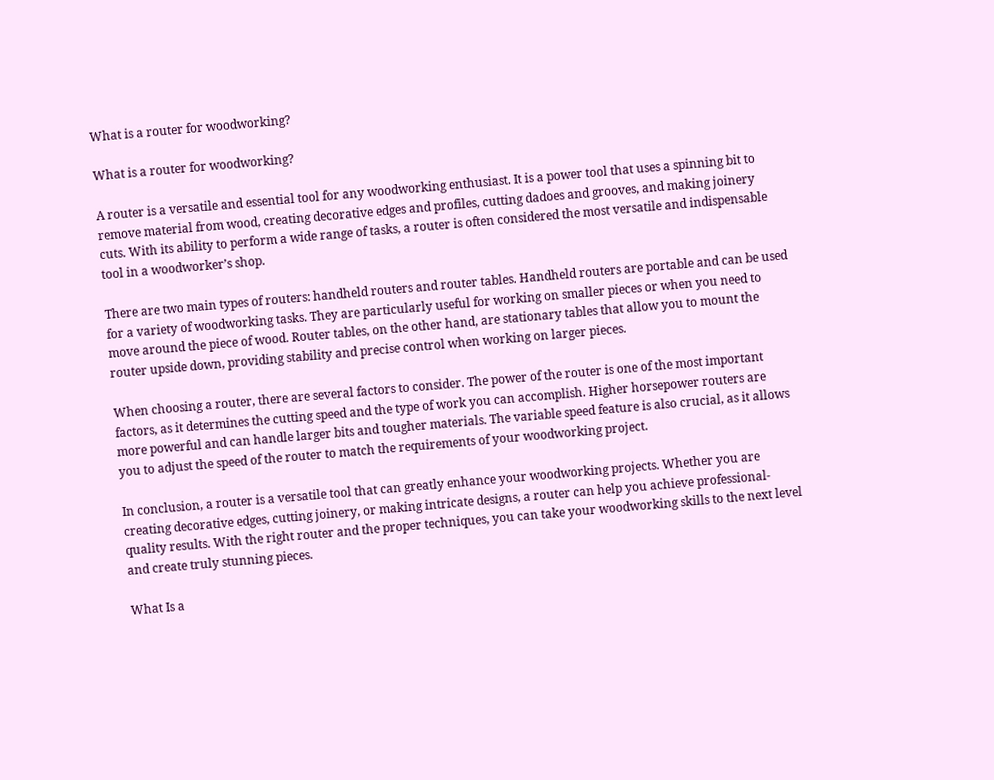What is a router for woodworking?

What is a router for woodworking?

A router is a versatile and essential tool for any woodworking enthusiast. It is a power tool that uses a spinning bit to remove material from wood, creating decorative edges and profiles, cutting dadoes and grooves, and making joinery cuts. With its ability to perform a wide range of tasks, a router is often considered the most versatile and indispensable tool in a woodworker’s shop.

There are two main types of routers: handheld routers and router tables. Handheld routers are portable and can be used for a variety of woodworking tasks. They are particularly useful for working on smaller pieces or when you need to move around the piece of wood. Router tables, on the other hand, are stationary tables that allow you to mount the router upside down, providing stability and precise control when working on larger pieces.

When choosing a router, there are several factors to consider. The power of the router is one of the most important factors, as it determines the cutting speed and the type of work you can accomplish. Higher horsepower routers are more powerful and can handle larger bits and tougher materials. The variable speed feature is also crucial, as it allows you to adjust the speed of the router to match the requirements of your woodworking project.

In conclusion, a router is a versatile tool that can greatly enhance your woodworking projects. Whether you are creating decorative edges, cutting joinery, or making intricate designs, a router can help you achieve professional-quality results. With the right router and the proper techniques, you can take your woodworking skills to the next level and create truly stunning pieces.

What Is a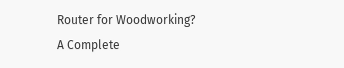Router for Woodworking? A Complete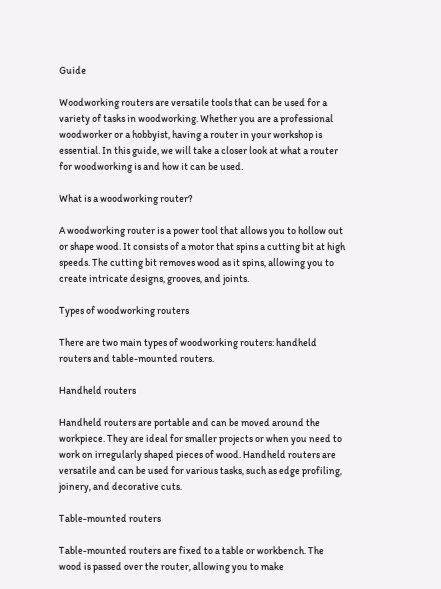Guide

Woodworking routers are versatile tools that can be used for a variety of tasks in woodworking. Whether you are a professional woodworker or a hobbyist, having a router in your workshop is essential. In this guide, we will take a closer look at what a router for woodworking is and how it can be used.

What is a woodworking router?

A woodworking router is a power tool that allows you to hollow out or shape wood. It consists of a motor that spins a cutting bit at high speeds. The cutting bit removes wood as it spins, allowing you to create intricate designs, grooves, and joints.

Types of woodworking routers

There are two main types of woodworking routers: handheld routers and table-mounted routers.

Handheld routers

Handheld routers are portable and can be moved around the workpiece. They are ideal for smaller projects or when you need to work on irregularly shaped pieces of wood. Handheld routers are versatile and can be used for various tasks, such as edge profiling, joinery, and decorative cuts.

Table-mounted routers

Table-mounted routers are fixed to a table or workbench. The wood is passed over the router, allowing you to make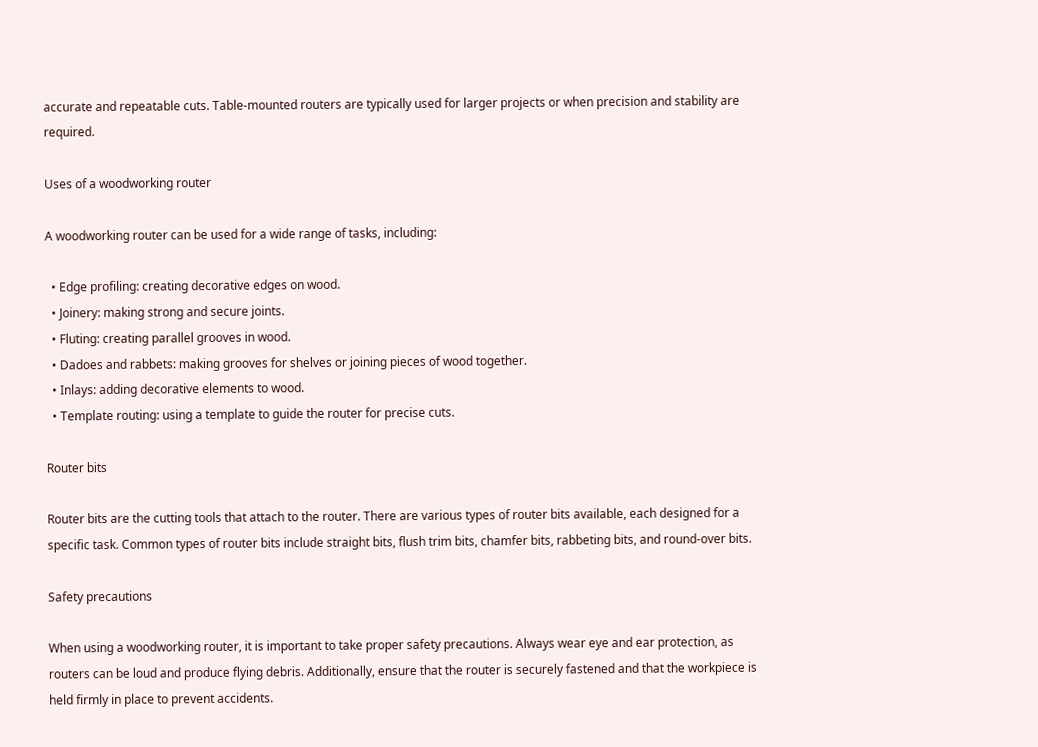accurate and repeatable cuts. Table-mounted routers are typically used for larger projects or when precision and stability are required.

Uses of a woodworking router

A woodworking router can be used for a wide range of tasks, including:

  • Edge profiling: creating decorative edges on wood.
  • Joinery: making strong and secure joints.
  • Fluting: creating parallel grooves in wood.
  • Dadoes and rabbets: making grooves for shelves or joining pieces of wood together.
  • Inlays: adding decorative elements to wood.
  • Template routing: using a template to guide the router for precise cuts.

Router bits

Router bits are the cutting tools that attach to the router. There are various types of router bits available, each designed for a specific task. Common types of router bits include straight bits, flush trim bits, chamfer bits, rabbeting bits, and round-over bits.

Safety precautions

When using a woodworking router, it is important to take proper safety precautions. Always wear eye and ear protection, as routers can be loud and produce flying debris. Additionally, ensure that the router is securely fastened and that the workpiece is held firmly in place to prevent accidents.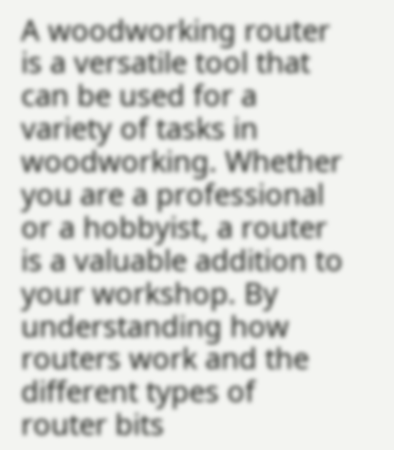A woodworking router is a versatile tool that can be used for a variety of tasks in woodworking. Whether you are a professional or a hobbyist, a router is a valuable addition to your workshop. By understanding how routers work and the different types of router bits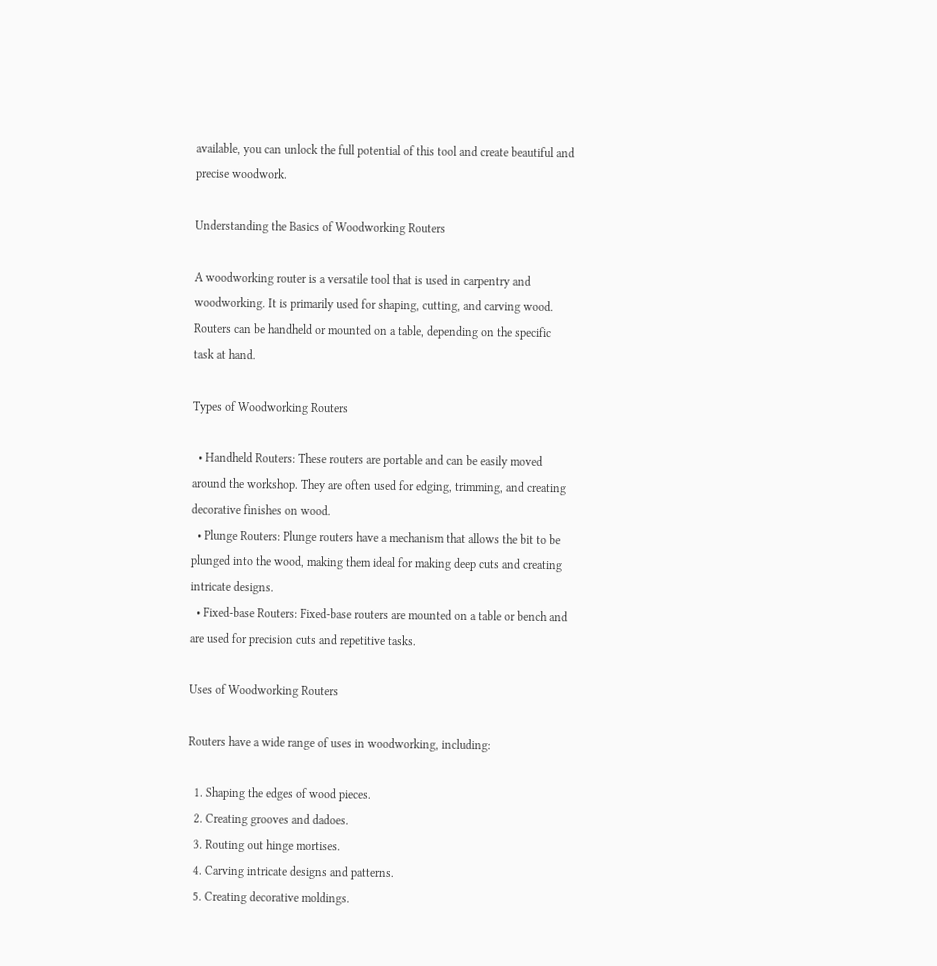available, you can unlock the full potential of this tool and create beautiful and precise woodwork.

Understanding the Basics of Woodworking Routers

A woodworking router is a versatile tool that is used in carpentry and woodworking. It is primarily used for shaping, cutting, and carving wood. Routers can be handheld or mounted on a table, depending on the specific task at hand.

Types of Woodworking Routers

  • Handheld Routers: These routers are portable and can be easily moved around the workshop. They are often used for edging, trimming, and creating decorative finishes on wood.
  • Plunge Routers: Plunge routers have a mechanism that allows the bit to be plunged into the wood, making them ideal for making deep cuts and creating intricate designs.
  • Fixed-base Routers: Fixed-base routers are mounted on a table or bench and are used for precision cuts and repetitive tasks.

Uses of Woodworking Routers

Routers have a wide range of uses in woodworking, including:

  1. Shaping the edges of wood pieces.
  2. Creating grooves and dadoes.
  3. Routing out hinge mortises.
  4. Carving intricate designs and patterns.
  5. Creating decorative moldings.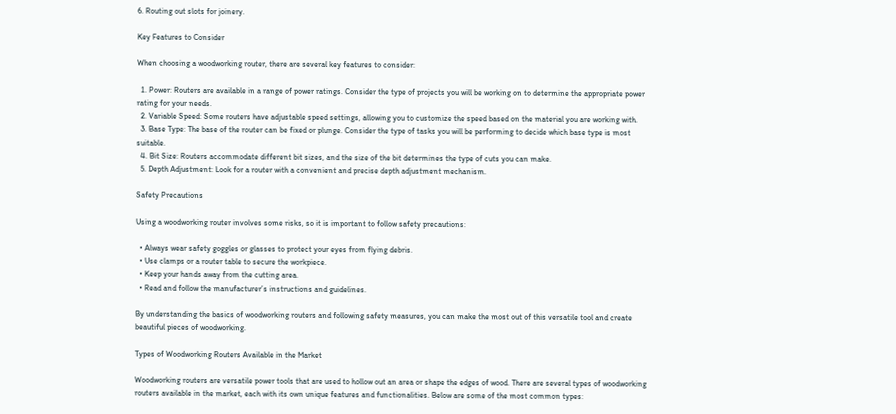6. Routing out slots for joinery.

Key Features to Consider

When choosing a woodworking router, there are several key features to consider:

  1. Power: Routers are available in a range of power ratings. Consider the type of projects you will be working on to determine the appropriate power rating for your needs.
  2. Variable Speed: Some routers have adjustable speed settings, allowing you to customize the speed based on the material you are working with.
  3. Base Type: The base of the router can be fixed or plunge. Consider the type of tasks you will be performing to decide which base type is most suitable.
  4. Bit Size: Routers accommodate different bit sizes, and the size of the bit determines the type of cuts you can make.
  5. Depth Adjustment: Look for a router with a convenient and precise depth adjustment mechanism.

Safety Precautions

Using a woodworking router involves some risks, so it is important to follow safety precautions:

  • Always wear safety goggles or glasses to protect your eyes from flying debris.
  • Use clamps or a router table to secure the workpiece.
  • Keep your hands away from the cutting area.
  • Read and follow the manufacturer’s instructions and guidelines.

By understanding the basics of woodworking routers and following safety measures, you can make the most out of this versatile tool and create beautiful pieces of woodworking.

Types of Woodworking Routers Available in the Market

Woodworking routers are versatile power tools that are used to hollow out an area or shape the edges of wood. There are several types of woodworking routers available in the market, each with its own unique features and functionalities. Below are some of the most common types: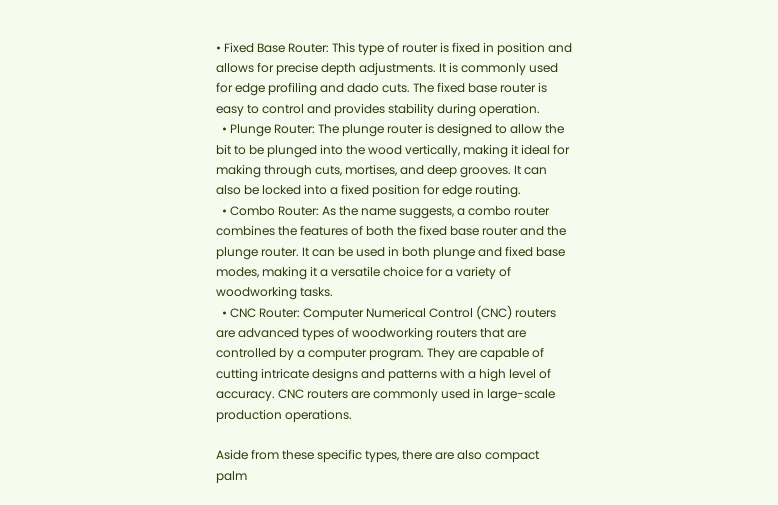• Fixed Base Router: This type of router is fixed in position and allows for precise depth adjustments. It is commonly used for edge profiling and dado cuts. The fixed base router is easy to control and provides stability during operation.
  • Plunge Router: The plunge router is designed to allow the bit to be plunged into the wood vertically, making it ideal for making through cuts, mortises, and deep grooves. It can also be locked into a fixed position for edge routing.
  • Combo Router: As the name suggests, a combo router combines the features of both the fixed base router and the plunge router. It can be used in both plunge and fixed base modes, making it a versatile choice for a variety of woodworking tasks.
  • CNC Router: Computer Numerical Control (CNC) routers are advanced types of woodworking routers that are controlled by a computer program. They are capable of cutting intricate designs and patterns with a high level of accuracy. CNC routers are commonly used in large-scale production operations.

Aside from these specific types, there are also compact palm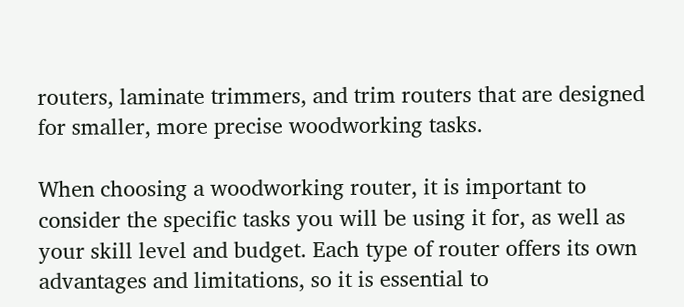routers, laminate trimmers, and trim routers that are designed for smaller, more precise woodworking tasks.

When choosing a woodworking router, it is important to consider the specific tasks you will be using it for, as well as your skill level and budget. Each type of router offers its own advantages and limitations, so it is essential to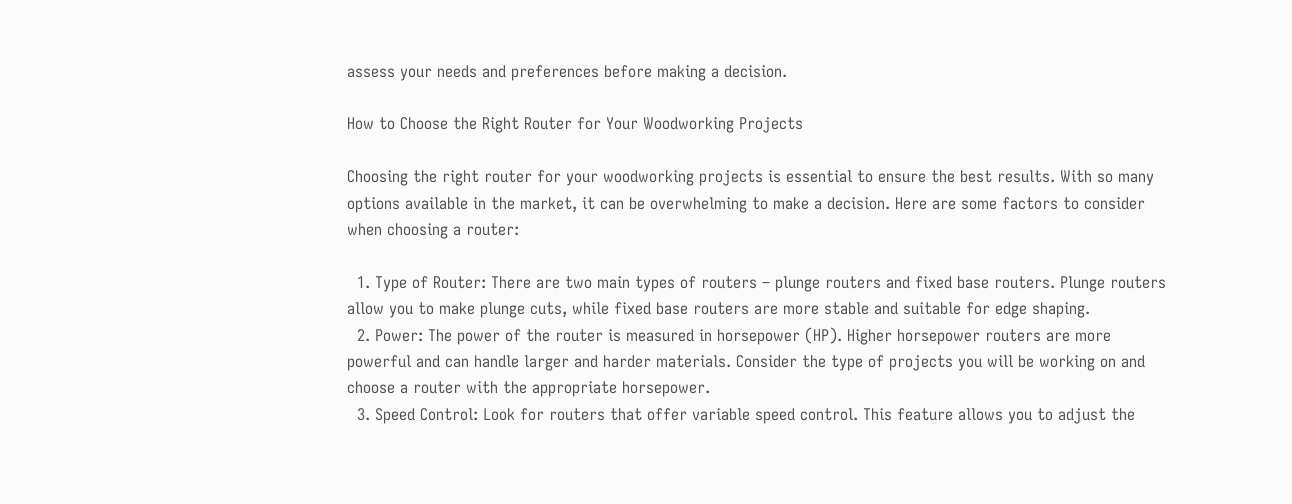assess your needs and preferences before making a decision.

How to Choose the Right Router for Your Woodworking Projects

Choosing the right router for your woodworking projects is essential to ensure the best results. With so many options available in the market, it can be overwhelming to make a decision. Here are some factors to consider when choosing a router:

  1. Type of Router: There are two main types of routers – plunge routers and fixed base routers. Plunge routers allow you to make plunge cuts, while fixed base routers are more stable and suitable for edge shaping.
  2. Power: The power of the router is measured in horsepower (HP). Higher horsepower routers are more powerful and can handle larger and harder materials. Consider the type of projects you will be working on and choose a router with the appropriate horsepower.
  3. Speed Control: Look for routers that offer variable speed control. This feature allows you to adjust the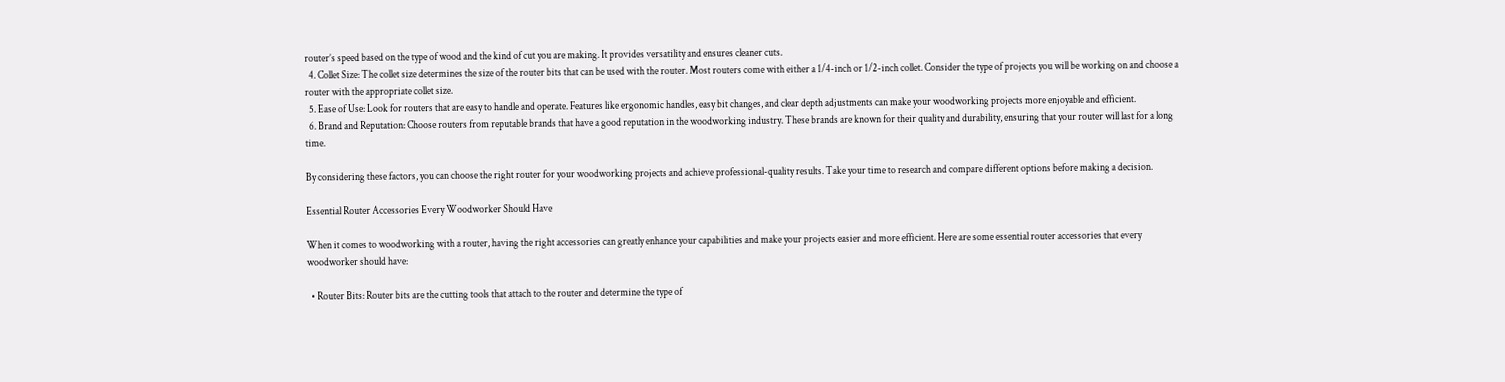router’s speed based on the type of wood and the kind of cut you are making. It provides versatility and ensures cleaner cuts.
  4. Collet Size: The collet size determines the size of the router bits that can be used with the router. Most routers come with either a 1/4-inch or 1/2-inch collet. Consider the type of projects you will be working on and choose a router with the appropriate collet size.
  5. Ease of Use: Look for routers that are easy to handle and operate. Features like ergonomic handles, easy bit changes, and clear depth adjustments can make your woodworking projects more enjoyable and efficient.
  6. Brand and Reputation: Choose routers from reputable brands that have a good reputation in the woodworking industry. These brands are known for their quality and durability, ensuring that your router will last for a long time.

By considering these factors, you can choose the right router for your woodworking projects and achieve professional-quality results. Take your time to research and compare different options before making a decision.

Essential Router Accessories Every Woodworker Should Have

When it comes to woodworking with a router, having the right accessories can greatly enhance your capabilities and make your projects easier and more efficient. Here are some essential router accessories that every woodworker should have:

  • Router Bits: Router bits are the cutting tools that attach to the router and determine the type of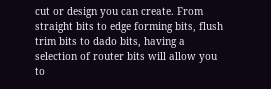cut or design you can create. From straight bits to edge forming bits, flush trim bits to dado bits, having a selection of router bits will allow you to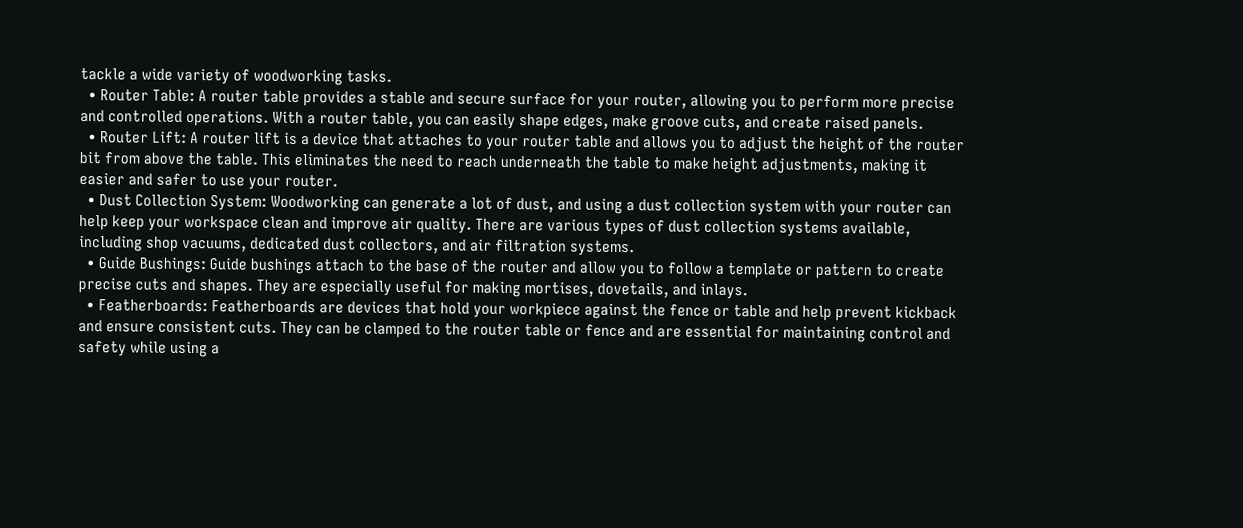tackle a wide variety of woodworking tasks.
  • Router Table: A router table provides a stable and secure surface for your router, allowing you to perform more precise and controlled operations. With a router table, you can easily shape edges, make groove cuts, and create raised panels.
  • Router Lift: A router lift is a device that attaches to your router table and allows you to adjust the height of the router bit from above the table. This eliminates the need to reach underneath the table to make height adjustments, making it easier and safer to use your router.
  • Dust Collection System: Woodworking can generate a lot of dust, and using a dust collection system with your router can help keep your workspace clean and improve air quality. There are various types of dust collection systems available, including shop vacuums, dedicated dust collectors, and air filtration systems.
  • Guide Bushings: Guide bushings attach to the base of the router and allow you to follow a template or pattern to create precise cuts and shapes. They are especially useful for making mortises, dovetails, and inlays.
  • Featherboards: Featherboards are devices that hold your workpiece against the fence or table and help prevent kickback and ensure consistent cuts. They can be clamped to the router table or fence and are essential for maintaining control and safety while using a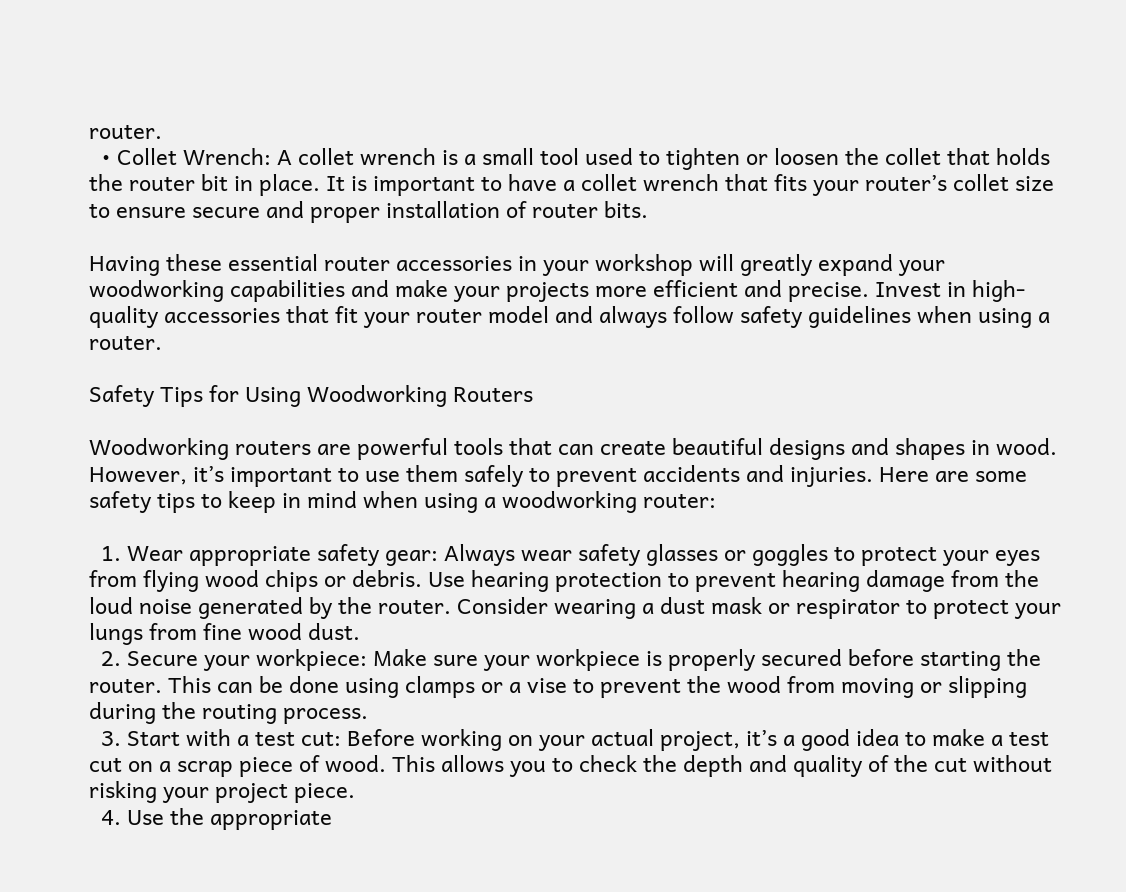router.
  • Collet Wrench: A collet wrench is a small tool used to tighten or loosen the collet that holds the router bit in place. It is important to have a collet wrench that fits your router’s collet size to ensure secure and proper installation of router bits.

Having these essential router accessories in your workshop will greatly expand your woodworking capabilities and make your projects more efficient and precise. Invest in high-quality accessories that fit your router model and always follow safety guidelines when using a router.

Safety Tips for Using Woodworking Routers

Woodworking routers are powerful tools that can create beautiful designs and shapes in wood. However, it’s important to use them safely to prevent accidents and injuries. Here are some safety tips to keep in mind when using a woodworking router:

  1. Wear appropriate safety gear: Always wear safety glasses or goggles to protect your eyes from flying wood chips or debris. Use hearing protection to prevent hearing damage from the loud noise generated by the router. Consider wearing a dust mask or respirator to protect your lungs from fine wood dust.
  2. Secure your workpiece: Make sure your workpiece is properly secured before starting the router. This can be done using clamps or a vise to prevent the wood from moving or slipping during the routing process.
  3. Start with a test cut: Before working on your actual project, it’s a good idea to make a test cut on a scrap piece of wood. This allows you to check the depth and quality of the cut without risking your project piece.
  4. Use the appropriate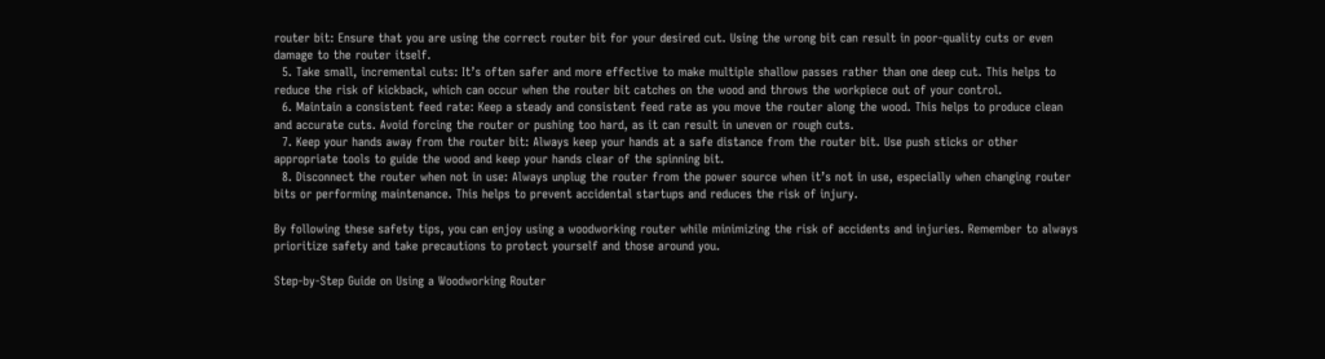router bit: Ensure that you are using the correct router bit for your desired cut. Using the wrong bit can result in poor-quality cuts or even damage to the router itself.
  5. Take small, incremental cuts: It’s often safer and more effective to make multiple shallow passes rather than one deep cut. This helps to reduce the risk of kickback, which can occur when the router bit catches on the wood and throws the workpiece out of your control.
  6. Maintain a consistent feed rate: Keep a steady and consistent feed rate as you move the router along the wood. This helps to produce clean and accurate cuts. Avoid forcing the router or pushing too hard, as it can result in uneven or rough cuts.
  7. Keep your hands away from the router bit: Always keep your hands at a safe distance from the router bit. Use push sticks or other appropriate tools to guide the wood and keep your hands clear of the spinning bit.
  8. Disconnect the router when not in use: Always unplug the router from the power source when it’s not in use, especially when changing router bits or performing maintenance. This helps to prevent accidental startups and reduces the risk of injury.

By following these safety tips, you can enjoy using a woodworking router while minimizing the risk of accidents and injuries. Remember to always prioritize safety and take precautions to protect yourself and those around you.

Step-by-Step Guide on Using a Woodworking Router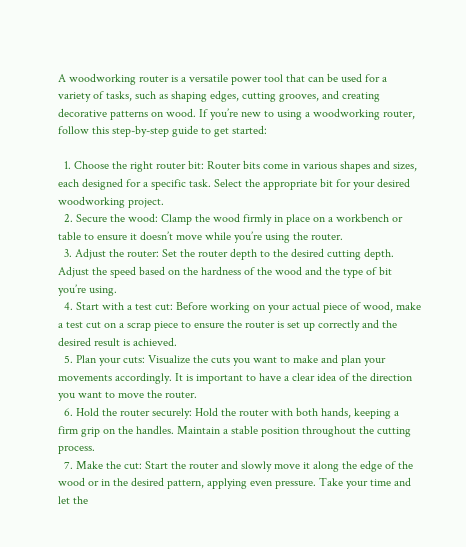A woodworking router is a versatile power tool that can be used for a variety of tasks, such as shaping edges, cutting grooves, and creating decorative patterns on wood. If you’re new to using a woodworking router, follow this step-by-step guide to get started:

  1. Choose the right router bit: Router bits come in various shapes and sizes, each designed for a specific task. Select the appropriate bit for your desired woodworking project.
  2. Secure the wood: Clamp the wood firmly in place on a workbench or table to ensure it doesn’t move while you’re using the router.
  3. Adjust the router: Set the router depth to the desired cutting depth. Adjust the speed based on the hardness of the wood and the type of bit you’re using.
  4. Start with a test cut: Before working on your actual piece of wood, make a test cut on a scrap piece to ensure the router is set up correctly and the desired result is achieved.
  5. Plan your cuts: Visualize the cuts you want to make and plan your movements accordingly. It is important to have a clear idea of the direction you want to move the router.
  6. Hold the router securely: Hold the router with both hands, keeping a firm grip on the handles. Maintain a stable position throughout the cutting process.
  7. Make the cut: Start the router and slowly move it along the edge of the wood or in the desired pattern, applying even pressure. Take your time and let the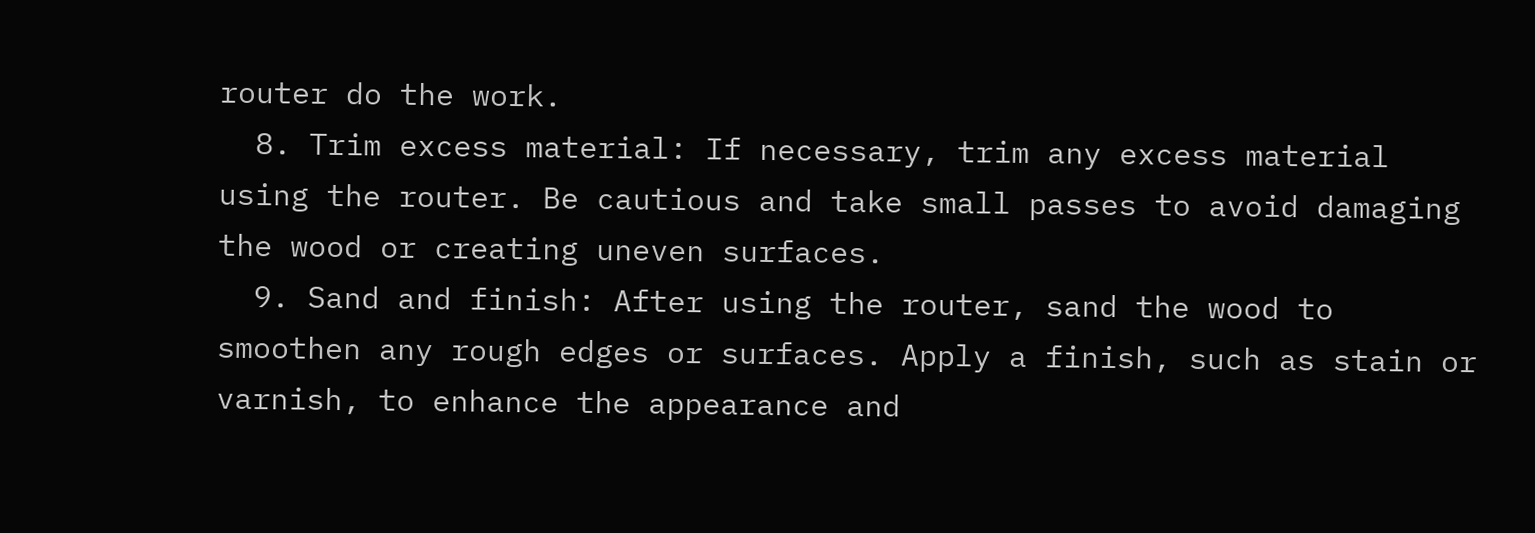router do the work.
  8. Trim excess material: If necessary, trim any excess material using the router. Be cautious and take small passes to avoid damaging the wood or creating uneven surfaces.
  9. Sand and finish: After using the router, sand the wood to smoothen any rough edges or surfaces. Apply a finish, such as stain or varnish, to enhance the appearance and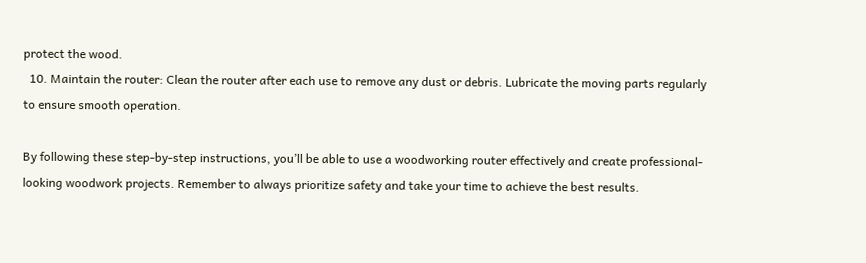protect the wood.
  10. Maintain the router: Clean the router after each use to remove any dust or debris. Lubricate the moving parts regularly to ensure smooth operation.

By following these step-by-step instructions, you’ll be able to use a woodworking router effectively and create professional-looking woodwork projects. Remember to always prioritize safety and take your time to achieve the best results.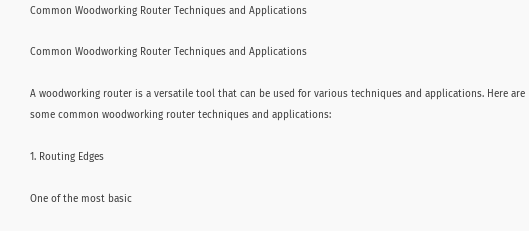Common Woodworking Router Techniques and Applications

Common Woodworking Router Techniques and Applications

A woodworking router is a versatile tool that can be used for various techniques and applications. Here are some common woodworking router techniques and applications:

1. Routing Edges

One of the most basic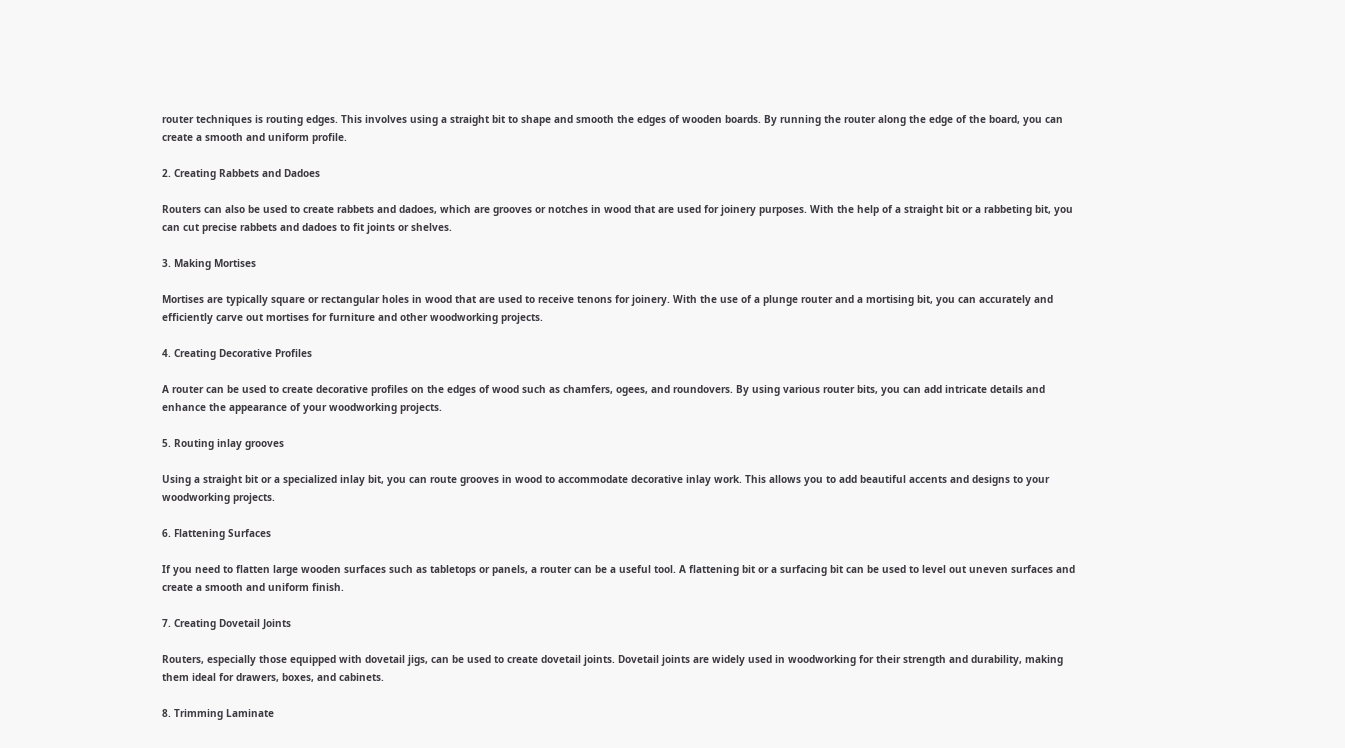router techniques is routing edges. This involves using a straight bit to shape and smooth the edges of wooden boards. By running the router along the edge of the board, you can create a smooth and uniform profile.

2. Creating Rabbets and Dadoes

Routers can also be used to create rabbets and dadoes, which are grooves or notches in wood that are used for joinery purposes. With the help of a straight bit or a rabbeting bit, you can cut precise rabbets and dadoes to fit joints or shelves.

3. Making Mortises

Mortises are typically square or rectangular holes in wood that are used to receive tenons for joinery. With the use of a plunge router and a mortising bit, you can accurately and efficiently carve out mortises for furniture and other woodworking projects.

4. Creating Decorative Profiles

A router can be used to create decorative profiles on the edges of wood such as chamfers, ogees, and roundovers. By using various router bits, you can add intricate details and enhance the appearance of your woodworking projects.

5. Routing inlay grooves

Using a straight bit or a specialized inlay bit, you can route grooves in wood to accommodate decorative inlay work. This allows you to add beautiful accents and designs to your woodworking projects.

6. Flattening Surfaces

If you need to flatten large wooden surfaces such as tabletops or panels, a router can be a useful tool. A flattening bit or a surfacing bit can be used to level out uneven surfaces and create a smooth and uniform finish.

7. Creating Dovetail Joints

Routers, especially those equipped with dovetail jigs, can be used to create dovetail joints. Dovetail joints are widely used in woodworking for their strength and durability, making them ideal for drawers, boxes, and cabinets.

8. Trimming Laminate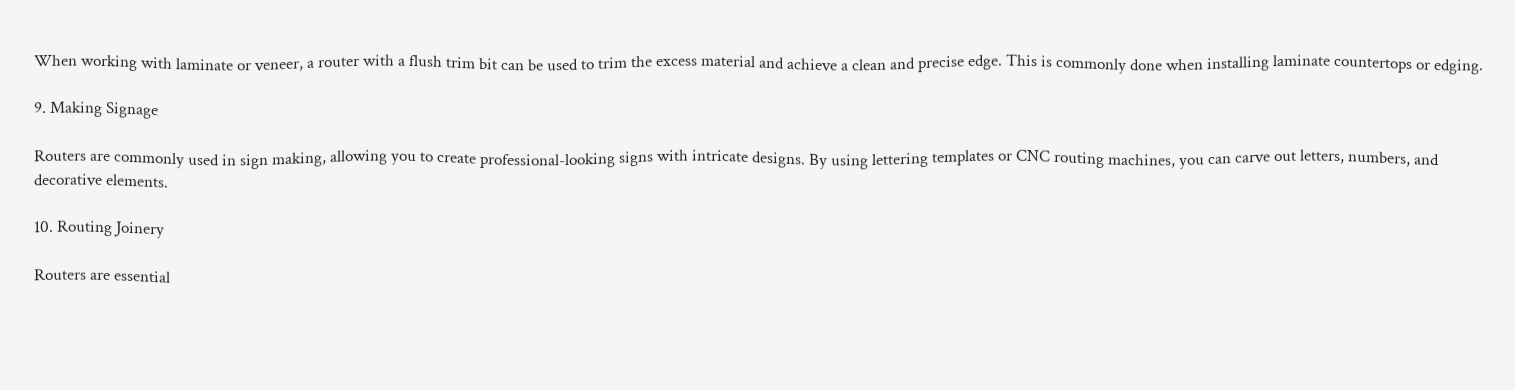When working with laminate or veneer, a router with a flush trim bit can be used to trim the excess material and achieve a clean and precise edge. This is commonly done when installing laminate countertops or edging.

9. Making Signage

Routers are commonly used in sign making, allowing you to create professional-looking signs with intricate designs. By using lettering templates or CNC routing machines, you can carve out letters, numbers, and decorative elements.

10. Routing Joinery

Routers are essential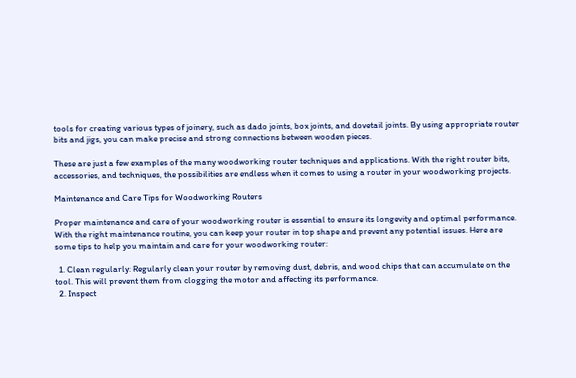tools for creating various types of joinery, such as dado joints, box joints, and dovetail joints. By using appropriate router bits and jigs, you can make precise and strong connections between wooden pieces.

These are just a few examples of the many woodworking router techniques and applications. With the right router bits, accessories, and techniques, the possibilities are endless when it comes to using a router in your woodworking projects.

Maintenance and Care Tips for Woodworking Routers

Proper maintenance and care of your woodworking router is essential to ensure its longevity and optimal performance. With the right maintenance routine, you can keep your router in top shape and prevent any potential issues. Here are some tips to help you maintain and care for your woodworking router:

  1. Clean regularly: Regularly clean your router by removing dust, debris, and wood chips that can accumulate on the tool. This will prevent them from clogging the motor and affecting its performance.
  2. Inspect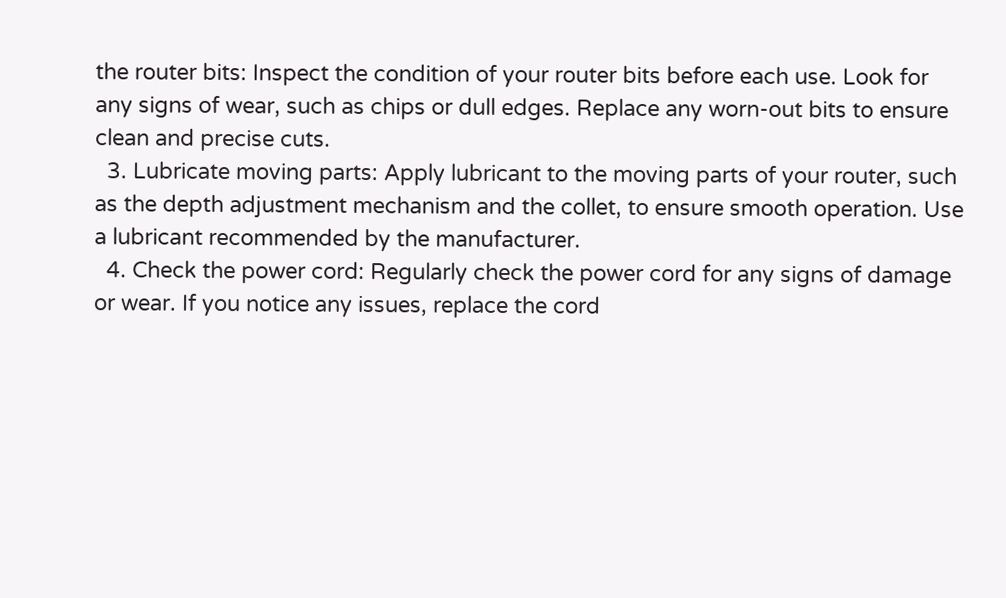the router bits: Inspect the condition of your router bits before each use. Look for any signs of wear, such as chips or dull edges. Replace any worn-out bits to ensure clean and precise cuts.
  3. Lubricate moving parts: Apply lubricant to the moving parts of your router, such as the depth adjustment mechanism and the collet, to ensure smooth operation. Use a lubricant recommended by the manufacturer.
  4. Check the power cord: Regularly check the power cord for any signs of damage or wear. If you notice any issues, replace the cord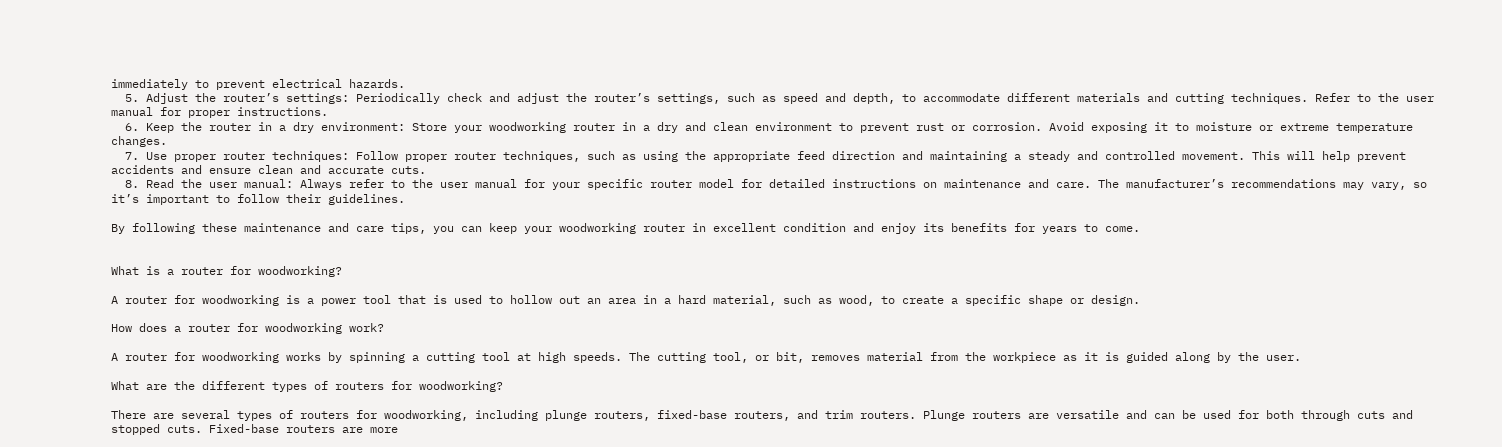immediately to prevent electrical hazards.
  5. Adjust the router’s settings: Periodically check and adjust the router’s settings, such as speed and depth, to accommodate different materials and cutting techniques. Refer to the user manual for proper instructions.
  6. Keep the router in a dry environment: Store your woodworking router in a dry and clean environment to prevent rust or corrosion. Avoid exposing it to moisture or extreme temperature changes.
  7. Use proper router techniques: Follow proper router techniques, such as using the appropriate feed direction and maintaining a steady and controlled movement. This will help prevent accidents and ensure clean and accurate cuts.
  8. Read the user manual: Always refer to the user manual for your specific router model for detailed instructions on maintenance and care. The manufacturer’s recommendations may vary, so it’s important to follow their guidelines.

By following these maintenance and care tips, you can keep your woodworking router in excellent condition and enjoy its benefits for years to come.


What is a router for woodworking?

A router for woodworking is a power tool that is used to hollow out an area in a hard material, such as wood, to create a specific shape or design.

How does a router for woodworking work?

A router for woodworking works by spinning a cutting tool at high speeds. The cutting tool, or bit, removes material from the workpiece as it is guided along by the user.

What are the different types of routers for woodworking?

There are several types of routers for woodworking, including plunge routers, fixed-base routers, and trim routers. Plunge routers are versatile and can be used for both through cuts and stopped cuts. Fixed-base routers are more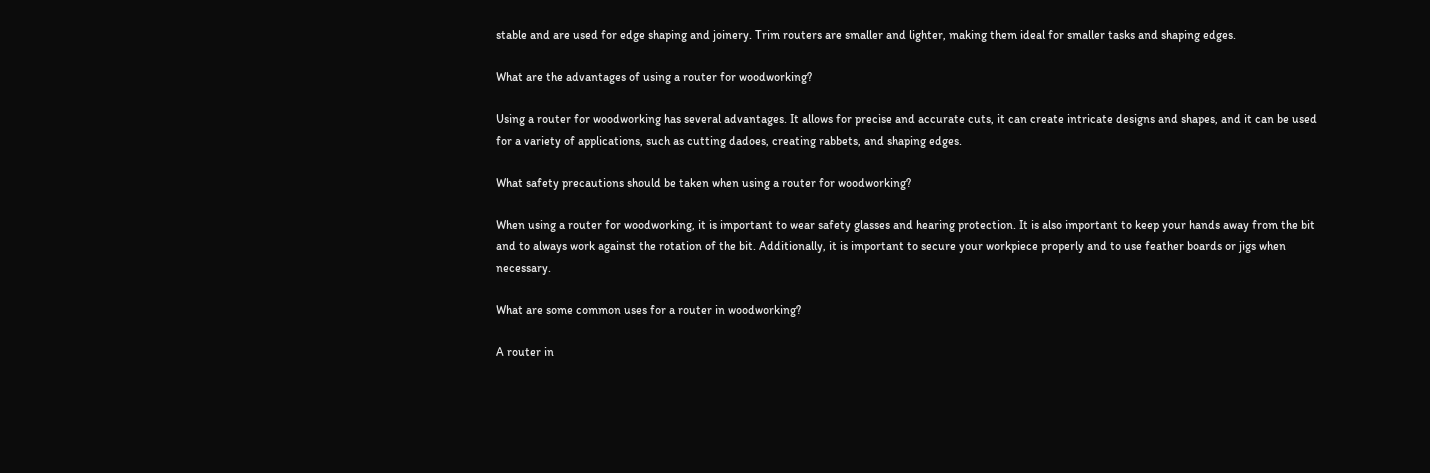stable and are used for edge shaping and joinery. Trim routers are smaller and lighter, making them ideal for smaller tasks and shaping edges.

What are the advantages of using a router for woodworking?

Using a router for woodworking has several advantages. It allows for precise and accurate cuts, it can create intricate designs and shapes, and it can be used for a variety of applications, such as cutting dadoes, creating rabbets, and shaping edges.

What safety precautions should be taken when using a router for woodworking?

When using a router for woodworking, it is important to wear safety glasses and hearing protection. It is also important to keep your hands away from the bit and to always work against the rotation of the bit. Additionally, it is important to secure your workpiece properly and to use feather boards or jigs when necessary.

What are some common uses for a router in woodworking?

A router in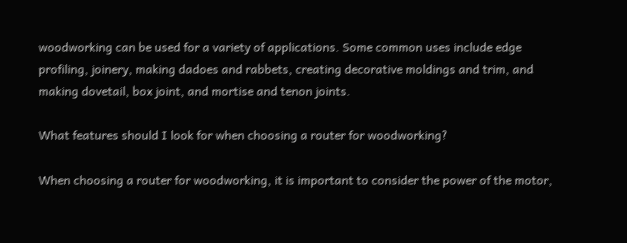woodworking can be used for a variety of applications. Some common uses include edge profiling, joinery, making dadoes and rabbets, creating decorative moldings and trim, and making dovetail, box joint, and mortise and tenon joints.

What features should I look for when choosing a router for woodworking?

When choosing a router for woodworking, it is important to consider the power of the motor,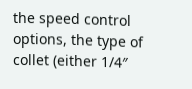the speed control options, the type of collet (either 1/4″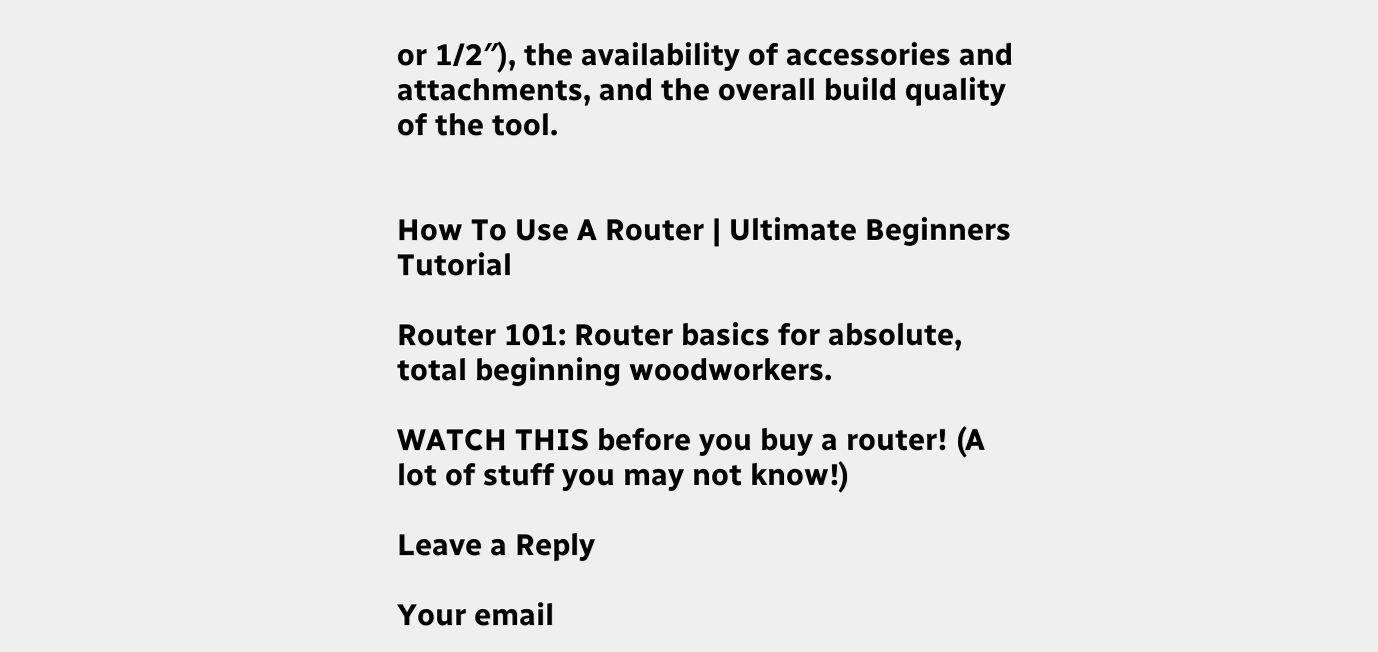or 1/2″), the availability of accessories and attachments, and the overall build quality of the tool.


How To Use A Router | Ultimate Beginners Tutorial

Router 101: Router basics for absolute, total beginning woodworkers.

WATCH THIS before you buy a router! (A lot of stuff you may not know!)

Leave a Reply

Your email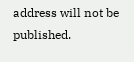address will not be published.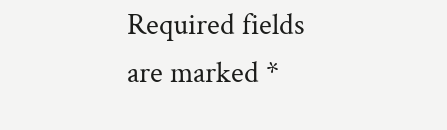Required fields are marked *